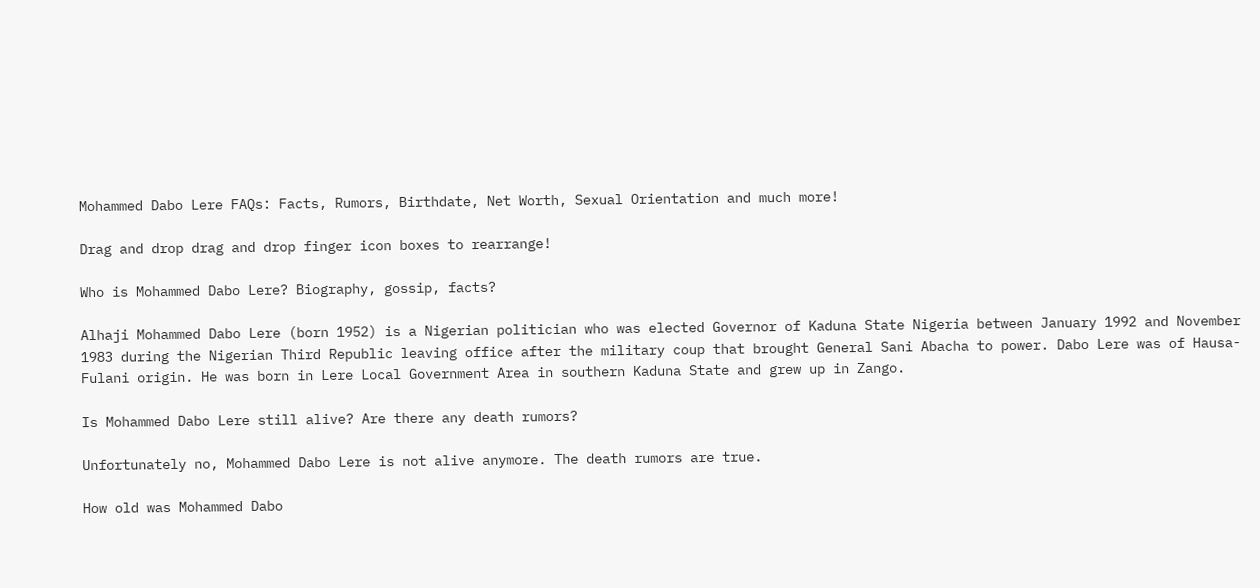Mohammed Dabo Lere FAQs: Facts, Rumors, Birthdate, Net Worth, Sexual Orientation and much more!

Drag and drop drag and drop finger icon boxes to rearrange!

Who is Mohammed Dabo Lere? Biography, gossip, facts?

Alhaji Mohammed Dabo Lere (born 1952) is a Nigerian politician who was elected Governor of Kaduna State Nigeria between January 1992 and November 1983 during the Nigerian Third Republic leaving office after the military coup that brought General Sani Abacha to power. Dabo Lere was of Hausa-Fulani origin. He was born in Lere Local Government Area in southern Kaduna State and grew up in Zango.

Is Mohammed Dabo Lere still alive? Are there any death rumors?

Unfortunately no, Mohammed Dabo Lere is not alive anymore. The death rumors are true.

How old was Mohammed Dabo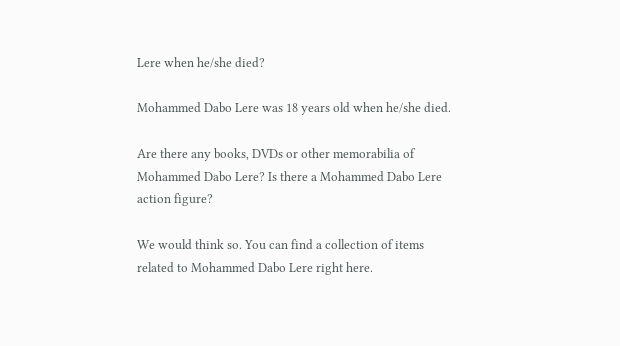Lere when he/she died?

Mohammed Dabo Lere was 18 years old when he/she died.

Are there any books, DVDs or other memorabilia of Mohammed Dabo Lere? Is there a Mohammed Dabo Lere action figure?

We would think so. You can find a collection of items related to Mohammed Dabo Lere right here.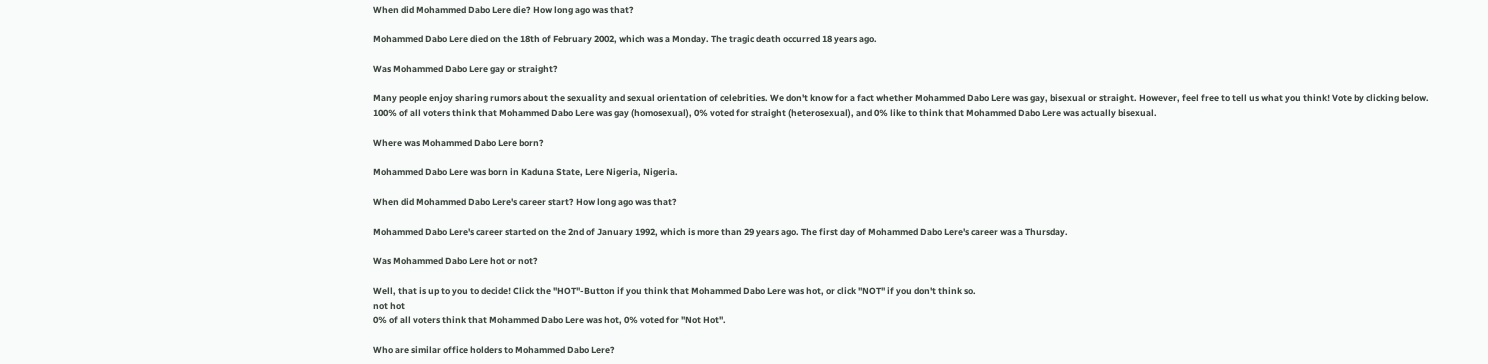When did Mohammed Dabo Lere die? How long ago was that?

Mohammed Dabo Lere died on the 18th of February 2002, which was a Monday. The tragic death occurred 18 years ago.

Was Mohammed Dabo Lere gay or straight?

Many people enjoy sharing rumors about the sexuality and sexual orientation of celebrities. We don't know for a fact whether Mohammed Dabo Lere was gay, bisexual or straight. However, feel free to tell us what you think! Vote by clicking below.
100% of all voters think that Mohammed Dabo Lere was gay (homosexual), 0% voted for straight (heterosexual), and 0% like to think that Mohammed Dabo Lere was actually bisexual.

Where was Mohammed Dabo Lere born?

Mohammed Dabo Lere was born in Kaduna State, Lere Nigeria, Nigeria.

When did Mohammed Dabo Lere's career start? How long ago was that?

Mohammed Dabo Lere's career started on the 2nd of January 1992, which is more than 29 years ago. The first day of Mohammed Dabo Lere's career was a Thursday.

Was Mohammed Dabo Lere hot or not?

Well, that is up to you to decide! Click the "HOT"-Button if you think that Mohammed Dabo Lere was hot, or click "NOT" if you don't think so.
not hot
0% of all voters think that Mohammed Dabo Lere was hot, 0% voted for "Not Hot".

Who are similar office holders to Mohammed Dabo Lere?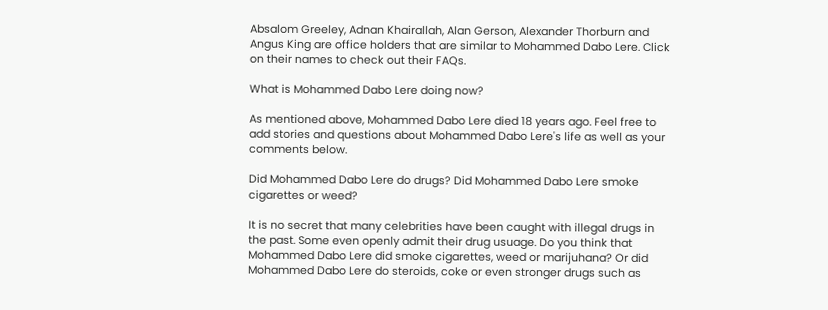Absalom Greeley, Adnan Khairallah, Alan Gerson, Alexander Thorburn and Angus King are office holders that are similar to Mohammed Dabo Lere. Click on their names to check out their FAQs.

What is Mohammed Dabo Lere doing now?

As mentioned above, Mohammed Dabo Lere died 18 years ago. Feel free to add stories and questions about Mohammed Dabo Lere's life as well as your comments below.

Did Mohammed Dabo Lere do drugs? Did Mohammed Dabo Lere smoke cigarettes or weed?

It is no secret that many celebrities have been caught with illegal drugs in the past. Some even openly admit their drug usuage. Do you think that Mohammed Dabo Lere did smoke cigarettes, weed or marijuhana? Or did Mohammed Dabo Lere do steroids, coke or even stronger drugs such as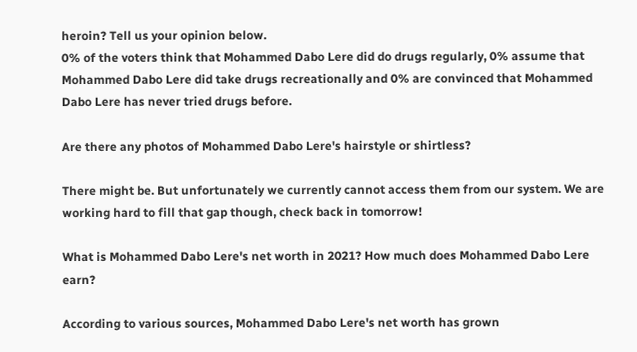heroin? Tell us your opinion below.
0% of the voters think that Mohammed Dabo Lere did do drugs regularly, 0% assume that Mohammed Dabo Lere did take drugs recreationally and 0% are convinced that Mohammed Dabo Lere has never tried drugs before.

Are there any photos of Mohammed Dabo Lere's hairstyle or shirtless?

There might be. But unfortunately we currently cannot access them from our system. We are working hard to fill that gap though, check back in tomorrow!

What is Mohammed Dabo Lere's net worth in 2021? How much does Mohammed Dabo Lere earn?

According to various sources, Mohammed Dabo Lere's net worth has grown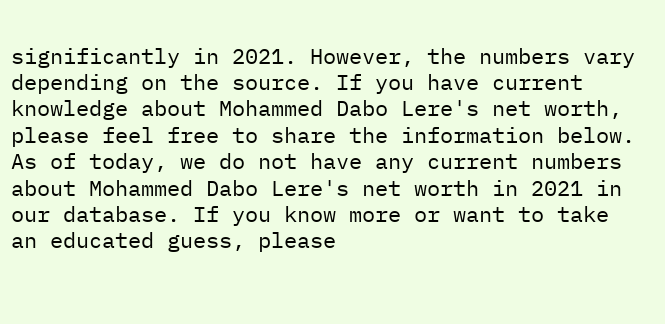significantly in 2021. However, the numbers vary depending on the source. If you have current knowledge about Mohammed Dabo Lere's net worth, please feel free to share the information below.
As of today, we do not have any current numbers about Mohammed Dabo Lere's net worth in 2021 in our database. If you know more or want to take an educated guess, please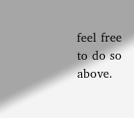feel free to do so above.